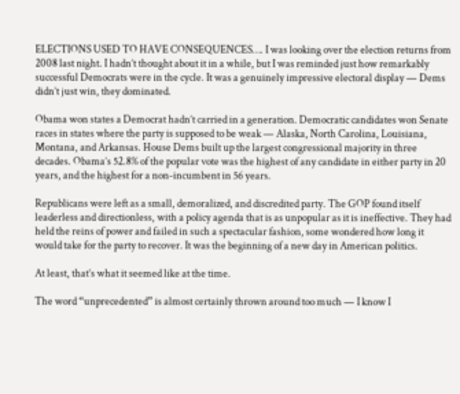ELECTIONS USED TO HAVE CONSEQUENCES…. I was looking over the election returns from 2008 last night. I hadn’t thought about it in a while, but I was reminded just how remarkably successful Democrats were in the cycle. It was a genuinely impressive electoral display — Dems didn’t just win, they dominated.

Obama won states a Democrat hadn’t carried in a generation. Democratic candidates won Senate races in states where the party is supposed to be weak — Alaska, North Carolina, Louisiana, Montana, and Arkansas. House Dems built up the largest congressional majority in three decades. Obama’s 52.8% of the popular vote was the highest of any candidate in either party in 20 years, and the highest for a non-incumbent in 56 years.

Republicans were left as a small, demoralized, and discredited party. The GOP found itself leaderless and directionless, with a policy agenda that is as unpopular as it is ineffective. They had held the reins of power and failed in such a spectacular fashion, some wondered how long it would take for the party to recover. It was the beginning of a new day in American politics.

At least, that’s what it seemed like at the time.

The word “unprecedented” is almost certainly thrown around too much — I know I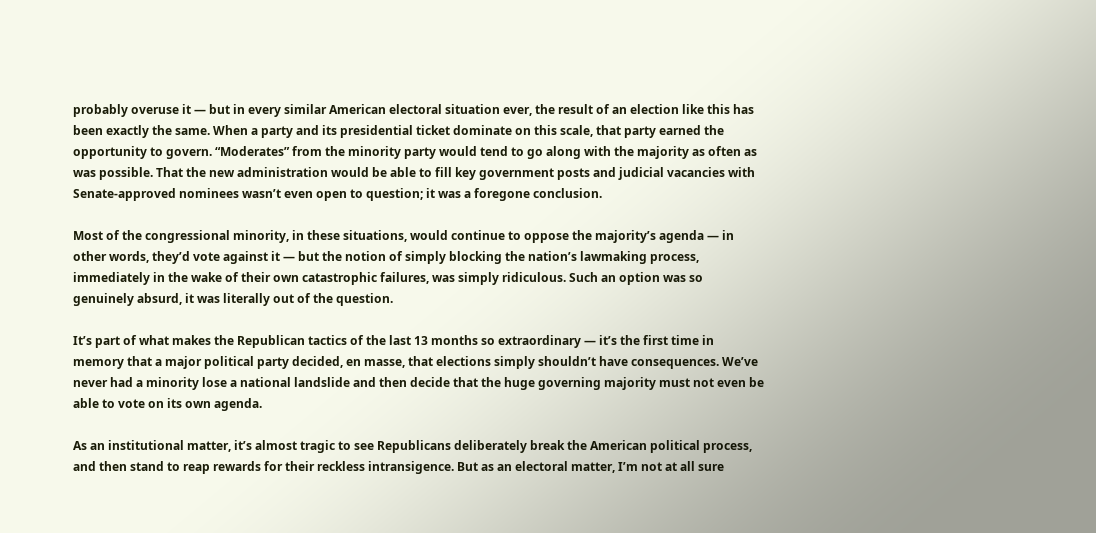probably overuse it — but in every similar American electoral situation ever, the result of an election like this has been exactly the same. When a party and its presidential ticket dominate on this scale, that party earned the opportunity to govern. “Moderates” from the minority party would tend to go along with the majority as often as was possible. That the new administration would be able to fill key government posts and judicial vacancies with Senate-approved nominees wasn’t even open to question; it was a foregone conclusion.

Most of the congressional minority, in these situations, would continue to oppose the majority’s agenda — in other words, they’d vote against it — but the notion of simply blocking the nation’s lawmaking process, immediately in the wake of their own catastrophic failures, was simply ridiculous. Such an option was so genuinely absurd, it was literally out of the question.

It’s part of what makes the Republican tactics of the last 13 months so extraordinary — it’s the first time in memory that a major political party decided, en masse, that elections simply shouldn’t have consequences. We’ve never had a minority lose a national landslide and then decide that the huge governing majority must not even be able to vote on its own agenda.

As an institutional matter, it’s almost tragic to see Republicans deliberately break the American political process, and then stand to reap rewards for their reckless intransigence. But as an electoral matter, I’m not at all sure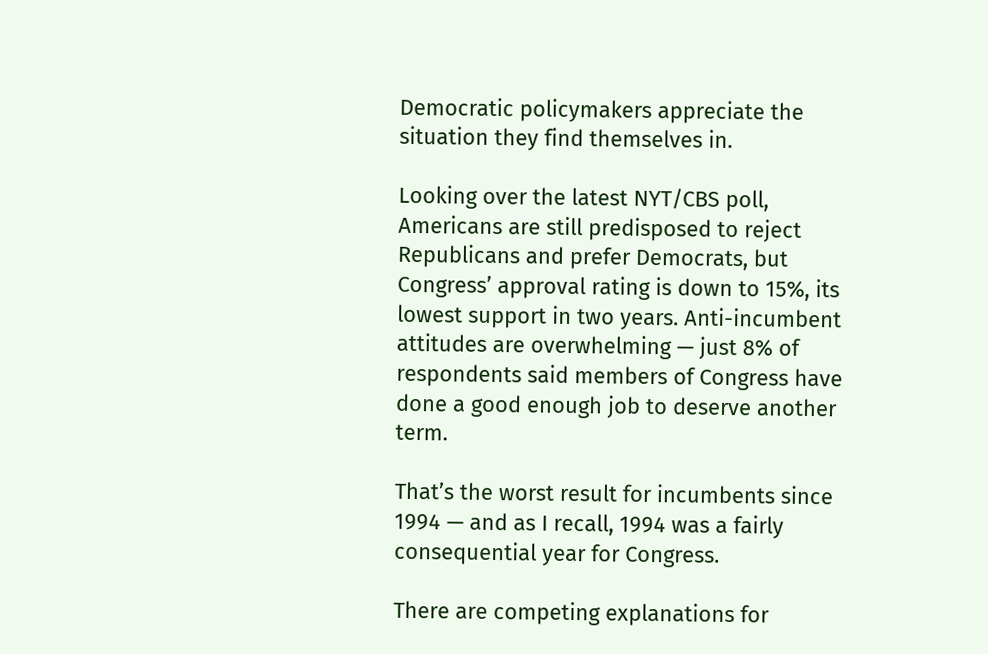Democratic policymakers appreciate the situation they find themselves in.

Looking over the latest NYT/CBS poll, Americans are still predisposed to reject Republicans and prefer Democrats, but Congress’ approval rating is down to 15%, its lowest support in two years. Anti-incumbent attitudes are overwhelming — just 8% of respondents said members of Congress have done a good enough job to deserve another term.

That’s the worst result for incumbents since 1994 — and as I recall, 1994 was a fairly consequential year for Congress.

There are competing explanations for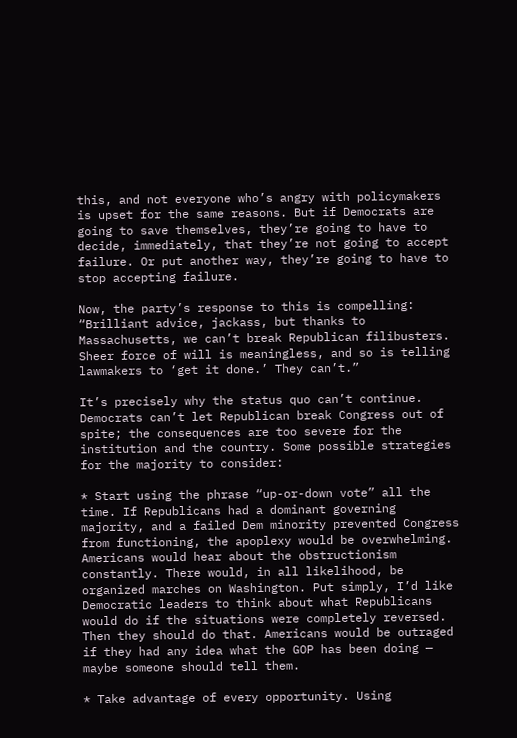this, and not everyone who’s angry with policymakers is upset for the same reasons. But if Democrats are going to save themselves, they’re going to have to decide, immediately, that they’re not going to accept failure. Or put another way, they’re going to have to stop accepting failure.

Now, the party’s response to this is compelling: “Brilliant advice, jackass, but thanks to Massachusetts, we can’t break Republican filibusters. Sheer force of will is meaningless, and so is telling lawmakers to ‘get it done.’ They can’t.”

It’s precisely why the status quo can’t continue. Democrats can’t let Republican break Congress out of spite; the consequences are too severe for the institution and the country. Some possible strategies for the majority to consider:

* Start using the phrase “up-or-down vote” all the time. If Republicans had a dominant governing majority, and a failed Dem minority prevented Congress from functioning, the apoplexy would be overwhelming. Americans would hear about the obstructionism constantly. There would, in all likelihood, be organized marches on Washington. Put simply, I’d like Democratic leaders to think about what Republicans would do if the situations were completely reversed. Then they should do that. Americans would be outraged if they had any idea what the GOP has been doing — maybe someone should tell them.

* Take advantage of every opportunity. Using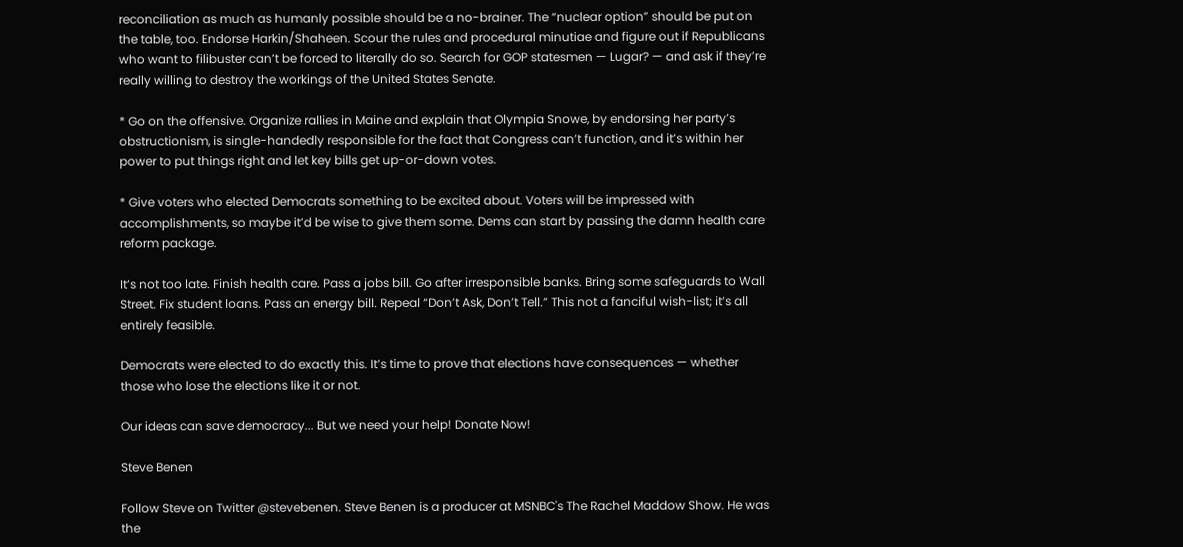reconciliation as much as humanly possible should be a no-brainer. The “nuclear option” should be put on the table, too. Endorse Harkin/Shaheen. Scour the rules and procedural minutiae and figure out if Republicans who want to filibuster can’t be forced to literally do so. Search for GOP statesmen — Lugar? — and ask if they’re really willing to destroy the workings of the United States Senate.

* Go on the offensive. Organize rallies in Maine and explain that Olympia Snowe, by endorsing her party’s obstructionism, is single-handedly responsible for the fact that Congress can’t function, and it’s within her power to put things right and let key bills get up-or-down votes.

* Give voters who elected Democrats something to be excited about. Voters will be impressed with accomplishments, so maybe it’d be wise to give them some. Dems can start by passing the damn health care reform package.

It’s not too late. Finish health care. Pass a jobs bill. Go after irresponsible banks. Bring some safeguards to Wall Street. Fix student loans. Pass an energy bill. Repeal “Don’t Ask, Don’t Tell.” This not a fanciful wish-list; it’s all entirely feasible.

Democrats were elected to do exactly this. It’s time to prove that elections have consequences — whether those who lose the elections like it or not.

Our ideas can save democracy... But we need your help! Donate Now!

Steve Benen

Follow Steve on Twitter @stevebenen. Steve Benen is a producer at MSNBC's The Rachel Maddow Show. He was the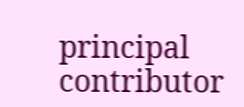principal contributor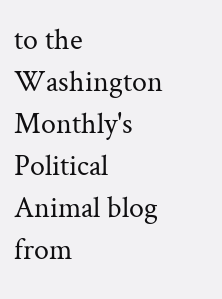to the Washington Monthly's Political Animal blog from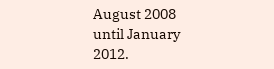August 2008 until January 2012.